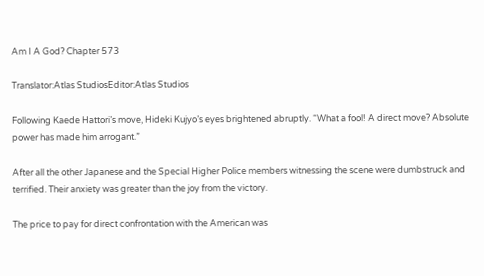Am I A God? Chapter 573

Translator:Atlas StudiosEditor:Atlas Studios

Following Kaede Hattori’s move, Hideki Kujyo’s eyes brightened abruptly. “What a fool! A direct move? Absolute power has made him arrogant.”

After all the other Japanese and the Special Higher Police members witnessing the scene were dumbstruck and terrified. Their anxiety was greater than the joy from the victory.

The price to pay for direct confrontation with the American was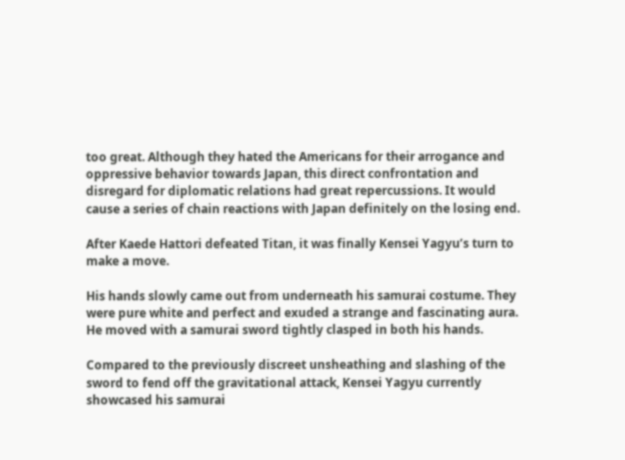too great. Although they hated the Americans for their arrogance and oppressive behavior towards Japan, this direct confrontation and disregard for diplomatic relations had great repercussions. It would cause a series of chain reactions with Japan definitely on the losing end.

After Kaede Hattori defeated Titan, it was finally Kensei Yagyu’s turn to make a move.

His hands slowly came out from underneath his samurai costume. They were pure white and perfect and exuded a strange and fascinating aura. He moved with a samurai sword tightly clasped in both his hands.

Compared to the previously discreet unsheathing and slashing of the sword to fend off the gravitational attack, Kensei Yagyu currently showcased his samurai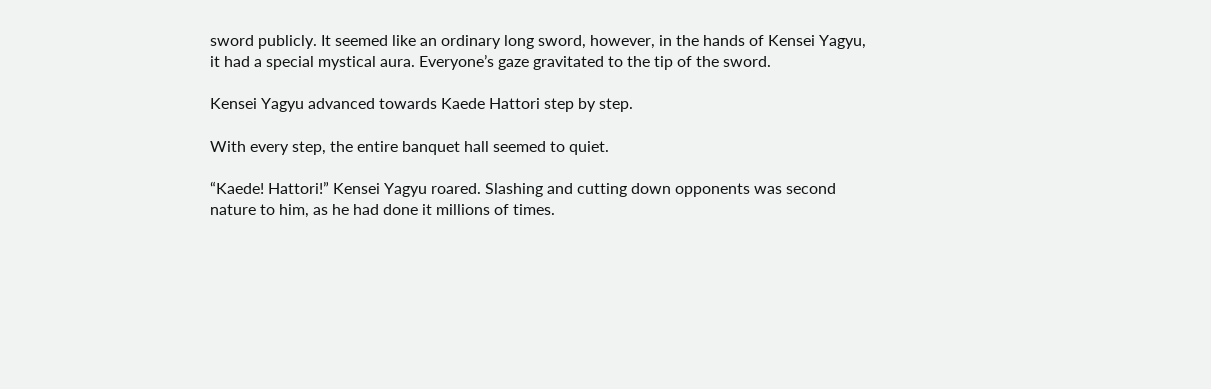sword publicly. It seemed like an ordinary long sword, however, in the hands of Kensei Yagyu, it had a special mystical aura. Everyone’s gaze gravitated to the tip of the sword.

Kensei Yagyu advanced towards Kaede Hattori step by step.

With every step, the entire banquet hall seemed to quiet.

“Kaede! Hattori!” Kensei Yagyu roared. Slashing and cutting down opponents was second nature to him, as he had done it millions of times.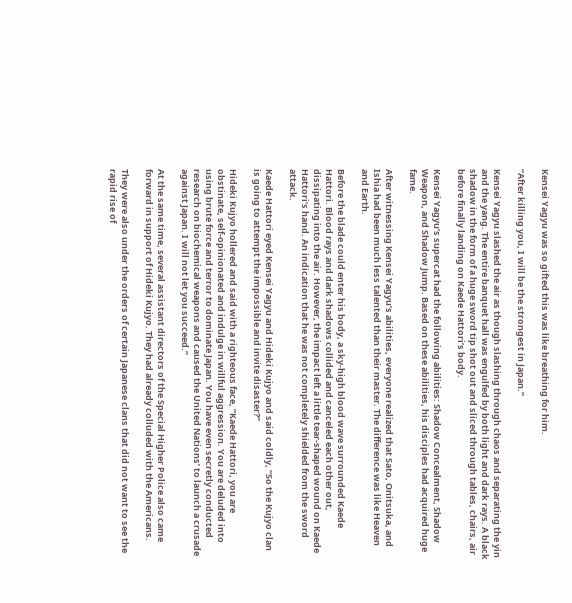Kensei Yagyu was so gifted this was like breathing for him.

“After killing you, I will be the strongest in Japan.”

Kensei Yagyu slashed the air as though slashing through chaos and separating the yin and the yang. The entire banquet hall was engulfed by both light and dark rays. A black shadow in the form of a huge sword tip shot out and sliced through tables, chairs, air before finally landing on Kaede Hattori’s body.

Kensei Yagyu’s supercat had the following abilities: Shadow Concealment, Shadow Weapon, and Shadow Jump. Based on these abilities, his disciples had acquired huge fame.

After witnessing Kensei Yagyu’s abilities, everyone realized that Sato, Onitsuka, and Ishia had been much less talented than their master. The difference was like Heaven and Earth.

Before the blade could enter his body, a sky-high blood wave surrounded Kaede Hattori. Blood rays and dark shadows collided and canceled each other out, dissipating into the air. However, the impact left a little tear-shaped wound on Kaede Hattori’s hand. An indication that he was not completely shielded from the sword attack.

Kaede Hattori eyed Kensei Yagyu and Hideki Kujyo and said coldly, “So the Kujyo clan is going to attempt the impossible and invite disaster?”

Hideki Kujyo hollered and said with a righteous face, “Kaede Hattori, you are obstinate, self-opinionated and indulge in willful aggression. You are deluded into using brute force and terror to dominate Japan. You have even secretly conducted research on biochemical weapons and caused the United Nations’ to launch a crusade against Japan. I will not let you succeed.”

At the same time, several assistant directors of the Special Higher Police also came forward in support of Hideki Kujyo. They had already colluded with the Americans.

They were also under the orders of certain Japanese clans that did not want to see the rapid rise of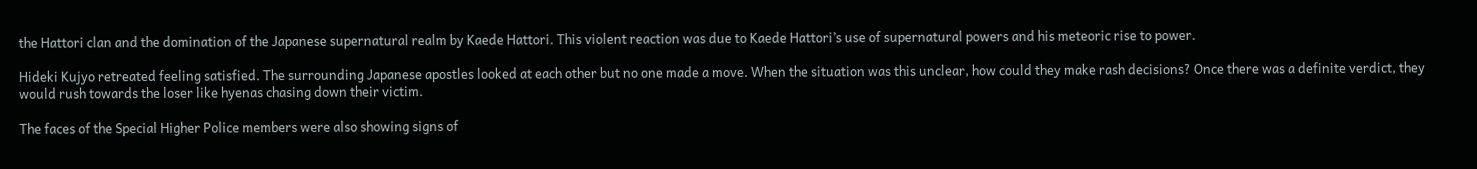the Hattori clan and the domination of the Japanese supernatural realm by Kaede Hattori. This violent reaction was due to Kaede Hattori’s use of supernatural powers and his meteoric rise to power.

Hideki Kujyo retreated feeling satisfied. The surrounding Japanese apostles looked at each other but no one made a move. When the situation was this unclear, how could they make rash decisions? Once there was a definite verdict, they would rush towards the loser like hyenas chasing down their victim.

The faces of the Special Higher Police members were also showing signs of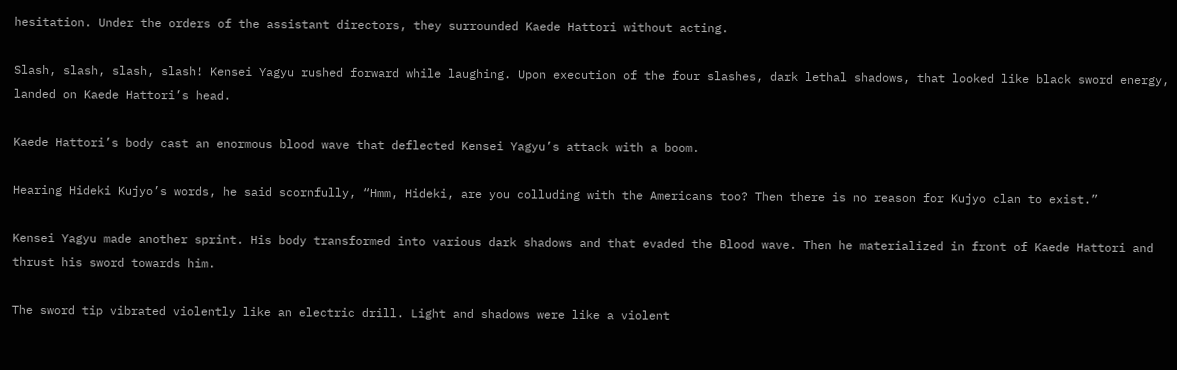hesitation. Under the orders of the assistant directors, they surrounded Kaede Hattori without acting.

Slash, slash, slash, slash! Kensei Yagyu rushed forward while laughing. Upon execution of the four slashes, dark lethal shadows, that looked like black sword energy, landed on Kaede Hattori’s head.

Kaede Hattori’s body cast an enormous blood wave that deflected Kensei Yagyu’s attack with a boom.

Hearing Hideki Kujyo’s words, he said scornfully, “Hmm, Hideki, are you colluding with the Americans too? Then there is no reason for Kujyo clan to exist.”

Kensei Yagyu made another sprint. His body transformed into various dark shadows and that evaded the Blood wave. Then he materialized in front of Kaede Hattori and thrust his sword towards him.

The sword tip vibrated violently like an electric drill. Light and shadows were like a violent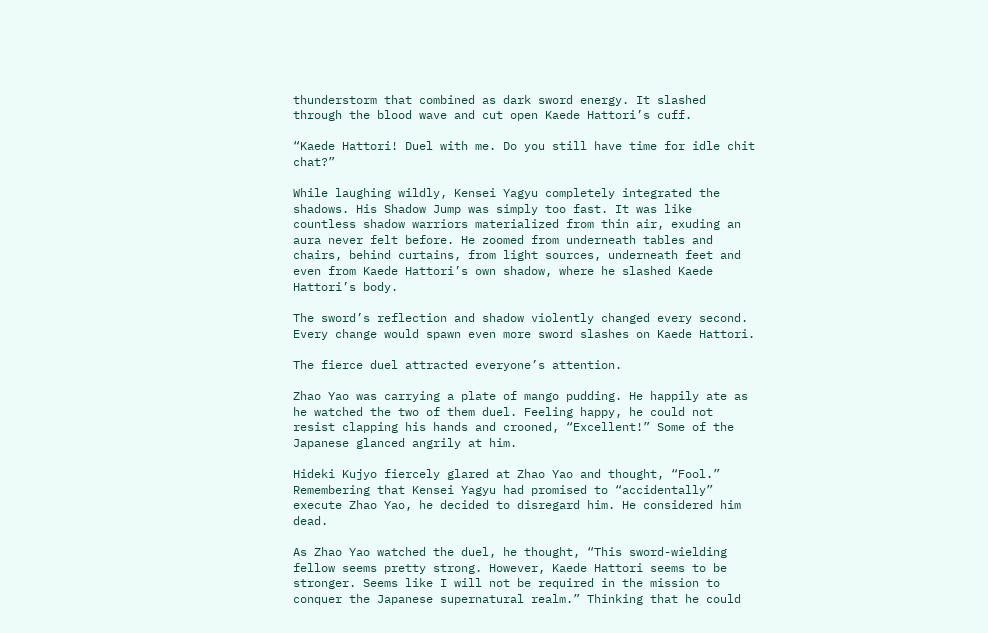thunderstorm that combined as dark sword energy. It slashed through the blood wave and cut open Kaede Hattori’s cuff.

“Kaede Hattori! Duel with me. Do you still have time for idle chit chat?”

While laughing wildly, Kensei Yagyu completely integrated the shadows. His Shadow Jump was simply too fast. It was like countless shadow warriors materialized from thin air, exuding an aura never felt before. He zoomed from underneath tables and chairs, behind curtains, from light sources, underneath feet and even from Kaede Hattori’s own shadow, where he slashed Kaede Hattori’s body.

The sword’s reflection and shadow violently changed every second. Every change would spawn even more sword slashes on Kaede Hattori.

The fierce duel attracted everyone’s attention.

Zhao Yao was carrying a plate of mango pudding. He happily ate as he watched the two of them duel. Feeling happy, he could not resist clapping his hands and crooned, “Excellent!” Some of the Japanese glanced angrily at him.

Hideki Kujyo fiercely glared at Zhao Yao and thought, “Fool.” Remembering that Kensei Yagyu had promised to “accidentally” execute Zhao Yao, he decided to disregard him. He considered him dead.

As Zhao Yao watched the duel, he thought, “This sword-wielding fellow seems pretty strong. However, Kaede Hattori seems to be stronger. Seems like I will not be required in the mission to conquer the Japanese supernatural realm.” Thinking that he could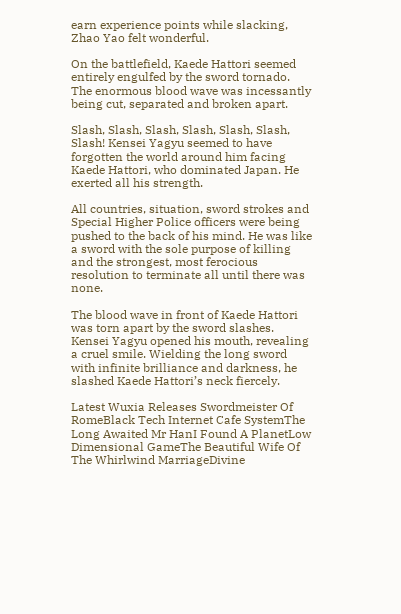earn experience points while slacking, Zhao Yao felt wonderful.

On the battlefield, Kaede Hattori seemed entirely engulfed by the sword tornado. The enormous blood wave was incessantly being cut, separated and broken apart.

Slash, Slash, Slash, Slash, Slash, Slash, Slash! Kensei Yagyu seemed to have forgotten the world around him facing Kaede Hattori, who dominated Japan. He exerted all his strength.

All countries, situation, sword strokes and Special Higher Police officers were being pushed to the back of his mind. He was like a sword with the sole purpose of killing and the strongest, most ferocious resolution to terminate all until there was none.

The blood wave in front of Kaede Hattori was torn apart by the sword slashes. Kensei Yagyu opened his mouth, revealing a cruel smile. Wielding the long sword with infinite brilliance and darkness, he slashed Kaede Hattori’s neck fiercely.

Latest Wuxia Releases Swordmeister Of RomeBlack Tech Internet Cafe SystemThe Long Awaited Mr HanI Found A PlanetLow Dimensional GameThe Beautiful Wife Of The Whirlwind MarriageDivine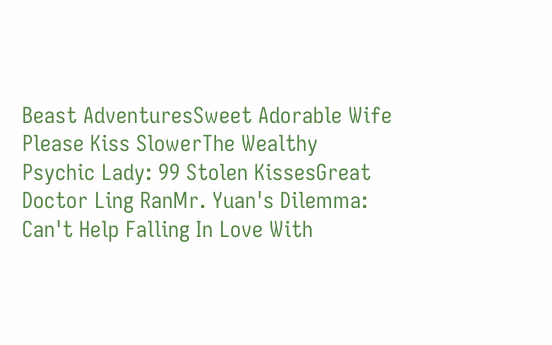Beast AdventuresSweet Adorable Wife Please Kiss SlowerThe Wealthy Psychic Lady: 99 Stolen KissesGreat Doctor Ling RanMr. Yuan's Dilemma: Can't Help Falling In Love With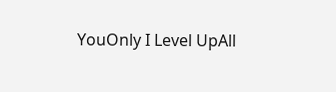YouOnly I Level UpAll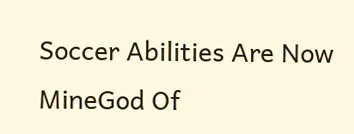Soccer Abilities Are Now MineGod Of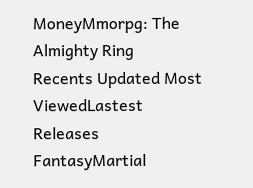MoneyMmorpg: The Almighty Ring
Recents Updated Most ViewedLastest Releases
FantasyMartial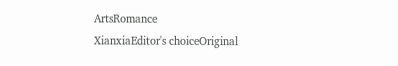ArtsRomance
XianxiaEditor's choiceOriginal